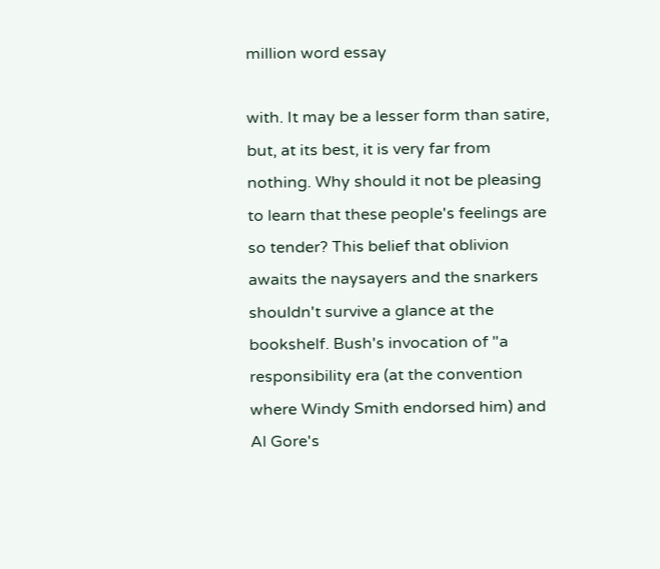million word essay

with. It may be a lesser form than satire, but, at its best, it is very far from nothing. Why should it not be pleasing to learn that these people's feelings are so tender? This belief that oblivion awaits the naysayers and the snarkers shouldn't survive a glance at the bookshelf. Bush's invocation of "a responsibility era (at the convention where Windy Smith endorsed him) and Al Gore's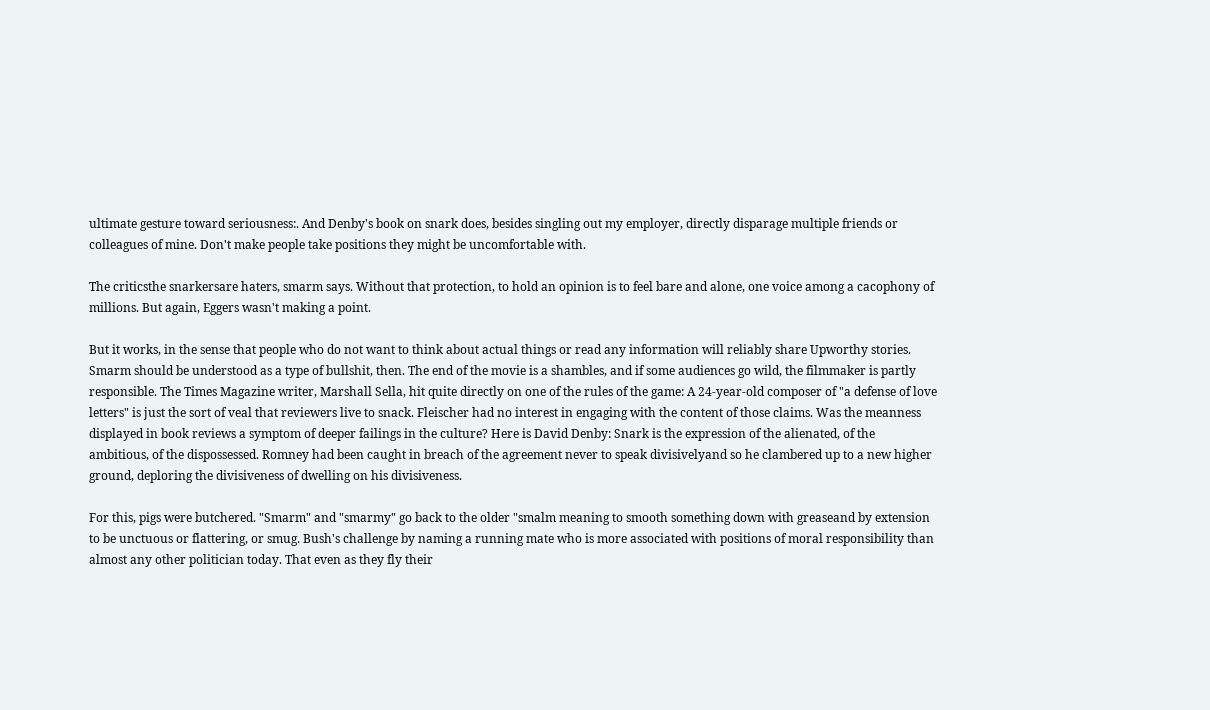ultimate gesture toward seriousness:. And Denby's book on snark does, besides singling out my employer, directly disparage multiple friends or colleagues of mine. Don't make people take positions they might be uncomfortable with.

The criticsthe snarkersare haters, smarm says. Without that protection, to hold an opinion is to feel bare and alone, one voice among a cacophony of millions. But again, Eggers wasn't making a point.

But it works, in the sense that people who do not want to think about actual things or read any information will reliably share Upworthy stories. Smarm should be understood as a type of bullshit, then. The end of the movie is a shambles, and if some audiences go wild, the filmmaker is partly responsible. The Times Magazine writer, Marshall Sella, hit quite directly on one of the rules of the game: A 24-year-old composer of "a defense of love letters" is just the sort of veal that reviewers live to snack. Fleischer had no interest in engaging with the content of those claims. Was the meanness displayed in book reviews a symptom of deeper failings in the culture? Here is David Denby: Snark is the expression of the alienated, of the ambitious, of the dispossessed. Romney had been caught in breach of the agreement never to speak divisivelyand so he clambered up to a new higher ground, deploring the divisiveness of dwelling on his divisiveness.

For this, pigs were butchered. "Smarm" and "smarmy" go back to the older "smalm meaning to smooth something down with greaseand by extension to be unctuous or flattering, or smug. Bush's challenge by naming a running mate who is more associated with positions of moral responsibility than almost any other politician today. That even as they fly their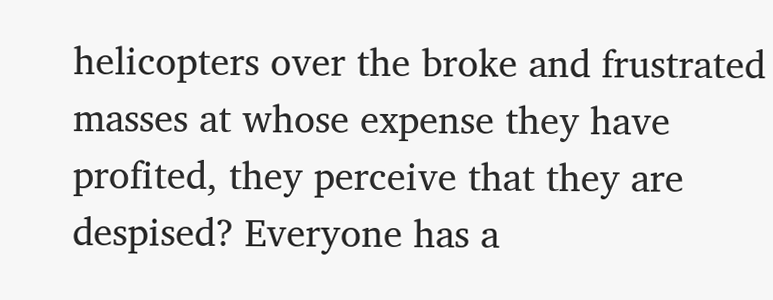helicopters over the broke and frustrated masses at whose expense they have profited, they perceive that they are despised? Everyone has a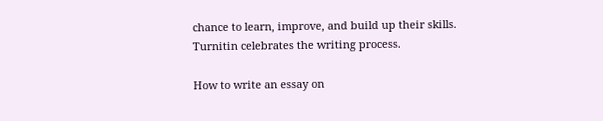chance to learn, improve, and build up their skills. Turnitin celebrates the writing process.

How to write an essay on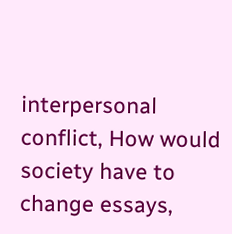interpersonal conflict, How would society have to change essays,